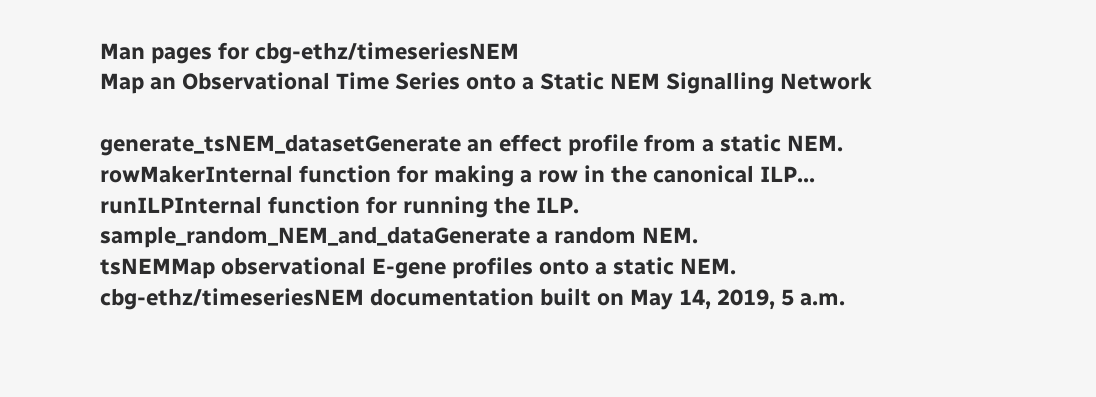Man pages for cbg-ethz/timeseriesNEM
Map an Observational Time Series onto a Static NEM Signalling Network

generate_tsNEM_datasetGenerate an effect profile from a static NEM.
rowMakerInternal function for making a row in the canonical ILP...
runILPInternal function for running the ILP.
sample_random_NEM_and_dataGenerate a random NEM.
tsNEMMap observational E-gene profiles onto a static NEM.
cbg-ethz/timeseriesNEM documentation built on May 14, 2019, 5 a.m.